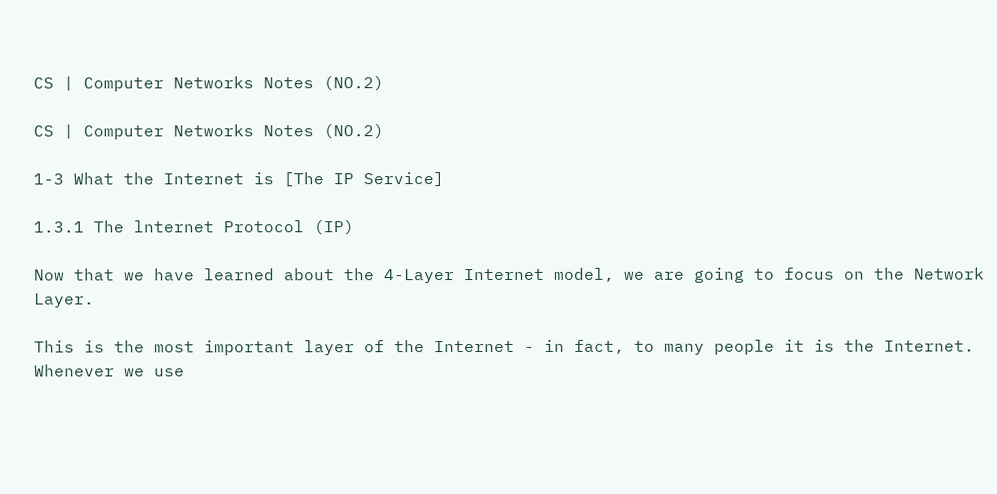CS | Computer Networks Notes (NO.2)

CS | Computer Networks Notes (NO.2)

1-3 What the Internet is [The IP Service]

1.3.1 The lnternet Protocol (IP)

Now that we have learned about the 4-Layer Internet model, we are going to focus on the Network Layer.

This is the most important layer of the Internet - in fact, to many people it is the Internet. Whenever we use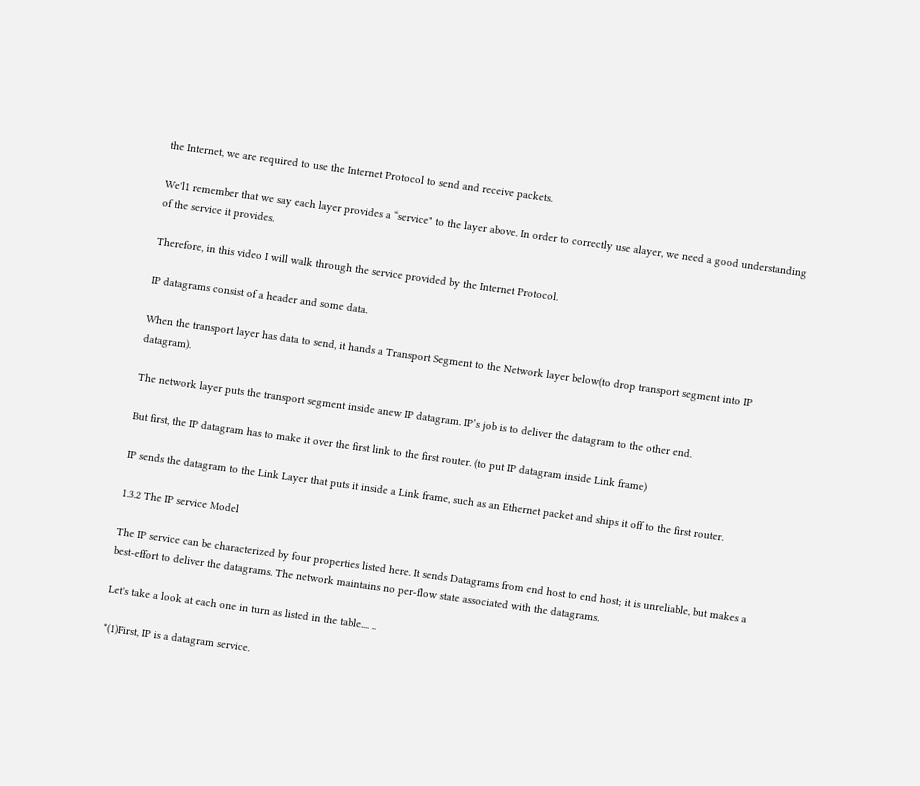the Internet, we are required to use the Internet Protocol to send and receive packets.

We'l1 remember that we say each layer provides a “service" to the layer above. In order to correctly use alayer, we need a good understanding of the service it provides.

Therefore, in this video I will walk through the service provided by the Internet Protocol.

IP datagrams consist of a header and some data.

When the transport layer has data to send, it hands a Transport Segment to the Network layer below(to drop transport segment into IP datagram).

The network layer puts the transport segment inside anew IP datagram. IP’s job is to deliver the datagram to the other end.

But first, the IP datagram has to make it over the first link to the first router. (to put IP datagram inside Link frame)

IP sends the datagram to the Link Layer that puts it inside a Link frame, such as an Ethernet packet and ships it off to the first router.

1.3.2 The IP service Model

The IP service can be characterized by four properties listed here. It sends Datagrams from end host to end host; it is unreliable, but makes a best-effort to deliver the datagrams. The network maintains no per-flow state associated with the datagrams.

Let's take a look at each one in turn as listed in the table.... ..

*(1)First, IP is a datagram service.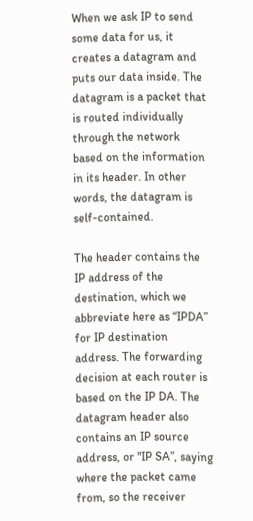When we ask IP to send some data for us, it creates a datagram and puts our data inside. The datagram is a packet that is routed individually through the network based on the information in its header. In other words, the datagram is self-contained.

The header contains the IP address of the destination, which we abbreviate here as “IPDA” for IP destination address. The forwarding decision at each router is based on the IP DA. The datagram header also contains an IP source address, or "IP SA”, saying where the packet came from, so the receiver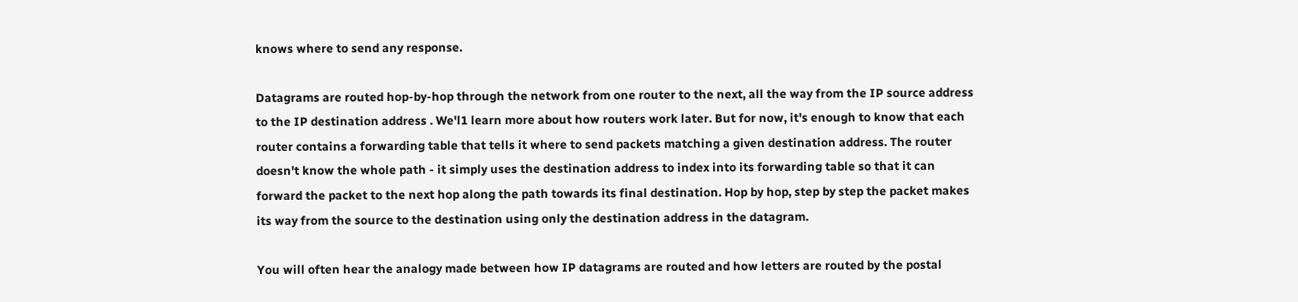knows where to send any response.

Datagrams are routed hop-by-hop through the network from one router to the next, all the way from the IP source address to the IP destination address . We'l1 learn more about how routers work later. But for now, it's enough to know that each router contains a forwarding table that tells it where to send packets matching a given destination address. The router doesn't know the whole path - it simply uses the destination address to index into its forwarding table so that it can forward the packet to the next hop along the path towards its final destination. Hop by hop, step by step the packet makes its way from the source to the destination using only the destination address in the datagram.

You will often hear the analogy made between how IP datagrams are routed and how letters are routed by the postal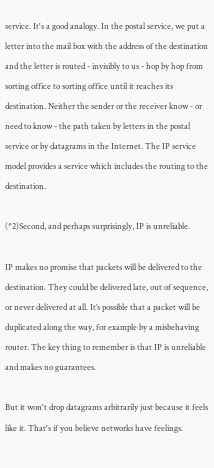service. It's a good analogy. In the postal service, we put a letter into the mail box with the address of the destination and the letter is routed - invisibly to us - hop by hop from sorting office to sorting office until it reaches its destination. Neither the sender or the receiver know - or need to know - the path taken by letters in the postal service or by datagrams in the Internet. The IP service model provides a service which includes the routing to the destination.

(*2)Second, and perhaps surprisingly, IP is unreliable.

IP makes no promise that packets will be delivered to the destination. They could be delivered late, out of sequence, or never delivered at all. It’s possible that a packet will be duplicated along the way, for example by a misbehaving router. The key thing to remember is that IP is unreliable and makes no guarantees.

But it won't drop datagrams arbitrarily just because it feels like it. That's if you believe networks have feelings.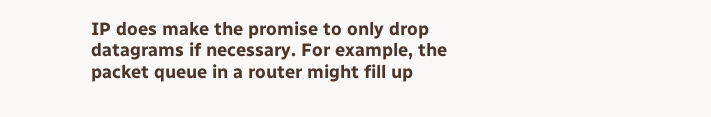IP does make the promise to only drop datagrams if necessary. For example, the packet queue in a router might fill up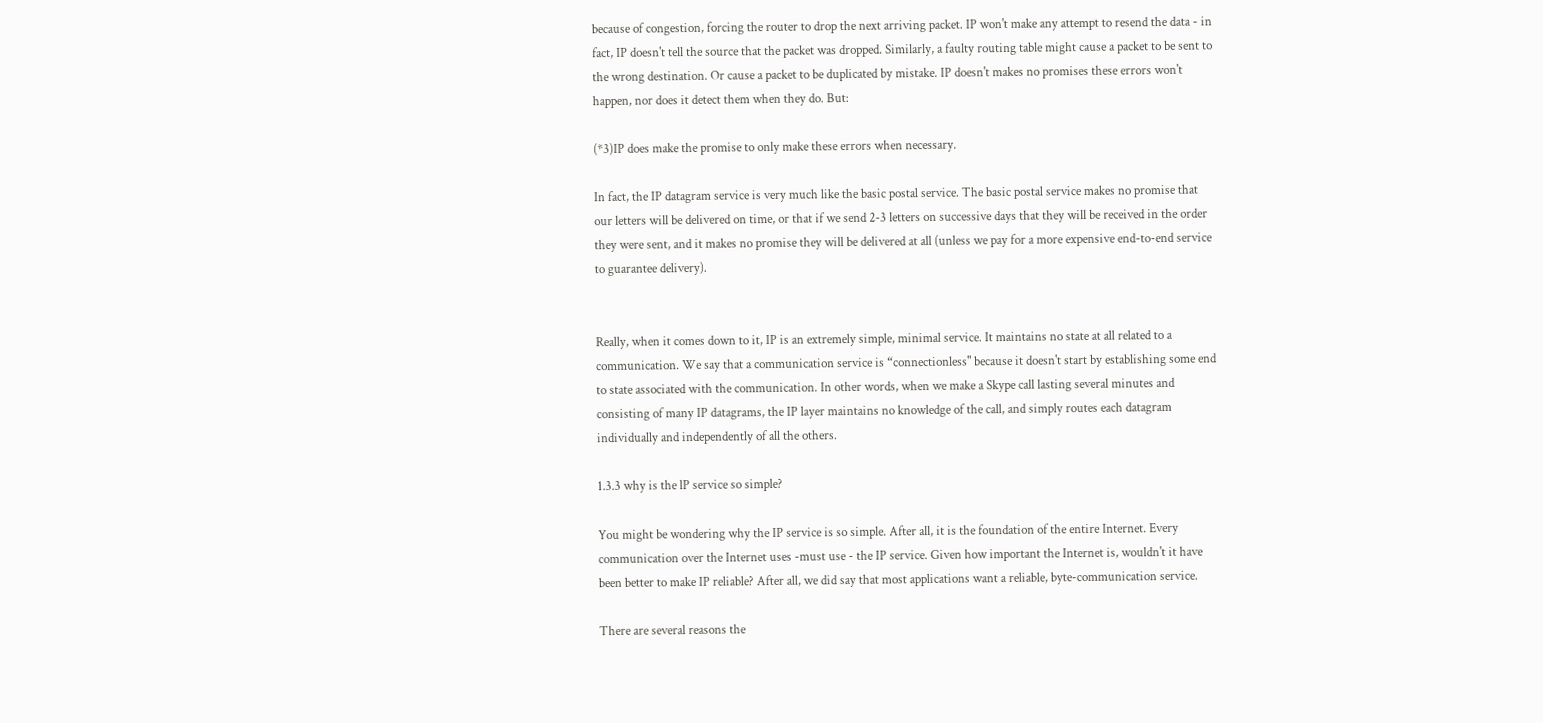because of congestion, forcing the router to drop the next arriving packet. IP won't make any attempt to resend the data - in fact, IP doesn't tell the source that the packet was dropped. Similarly, a faulty routing table might cause a packet to be sent to the wrong destination. Or cause a packet to be duplicated by mistake. IP doesn't makes no promises these errors won't happen, nor does it detect them when they do. But:

(*3)IP does make the promise to only make these errors when necessary.

In fact, the IP datagram service is very much like the basic postal service. The basic postal service makes no promise that our letters will be delivered on time, or that if we send 2-3 letters on successive days that they will be received in the order they were sent, and it makes no promise they will be delivered at all (unless we pay for a more expensive end-to-end service to guarantee delivery).


Really, when it comes down to it, IP is an extremely simple, minimal service. It maintains no state at all related to a communication. We say that a communication service is “connectionless" because it doesn't start by establishing some end to state associated with the communication. In other words, when we make a Skype call lasting several minutes and consisting of many IP datagrams, the IP layer maintains no knowledge of the call, and simply routes each datagram individually and independently of all the others.

1.3.3 why is the lP service so simple?

You might be wondering why the IP service is so simple. After all, it is the foundation of the entire Internet. Every communication over the Internet uses -must use - the IP service. Given how important the Internet is, wouldn't it have been better to make IP reliable? After all, we did say that most applications want a reliable, byte-communication service.

There are several reasons the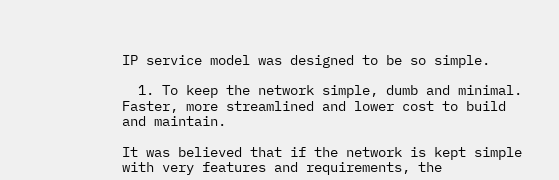IP service model was designed to be so simple.

  1. To keep the network simple, dumb and minimal. Faster, more streamlined and lower cost to build and maintain.

It was believed that if the network is kept simple with very features and requirements, the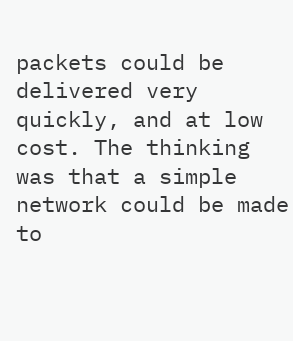packets could be delivered very quickly, and at low cost. The thinking was that a simple network could be made to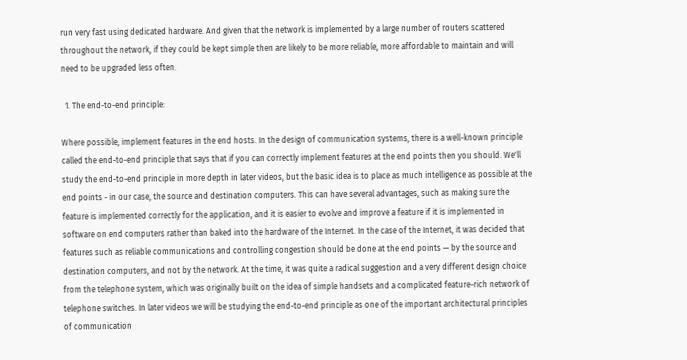run very fast using dedicated hardware. And given that the network is implemented by a large number of routers scattered throughout the network, if they could be kept simple then are likely to be more reliable, more affordable to maintain and will need to be upgraded less often.

  1. The end-to-end principle:

Where possible, implement features in the end hosts. In the design of communication systems, there is a well-known principle called the end-to-end principle that says that if you can correctly implement features at the end points then you should. We'll study the end-to-end principle in more depth in later videos, but the basic idea is to place as much intelligence as possible at the end points - in our case, the source and destination computers. This can have several advantages, such as making sure the feature is implemented correctly for the application, and it is easier to evolve and improve a feature if it is implemented in software on end computers rather than baked into the hardware of the Internet. In the case of the Internet, it was decided that features such as reliable communications and controlling congestion should be done at the end points — by the source and destination computers, and not by the network. At the time, it was quite a radical suggestion and a very different design choice from the telephone system, which was originally built on the idea of simple handsets and a complicated feature-rich network of telephone switches. In later videos we will be studying the end-to-end principle as one of the important architectural principles of communication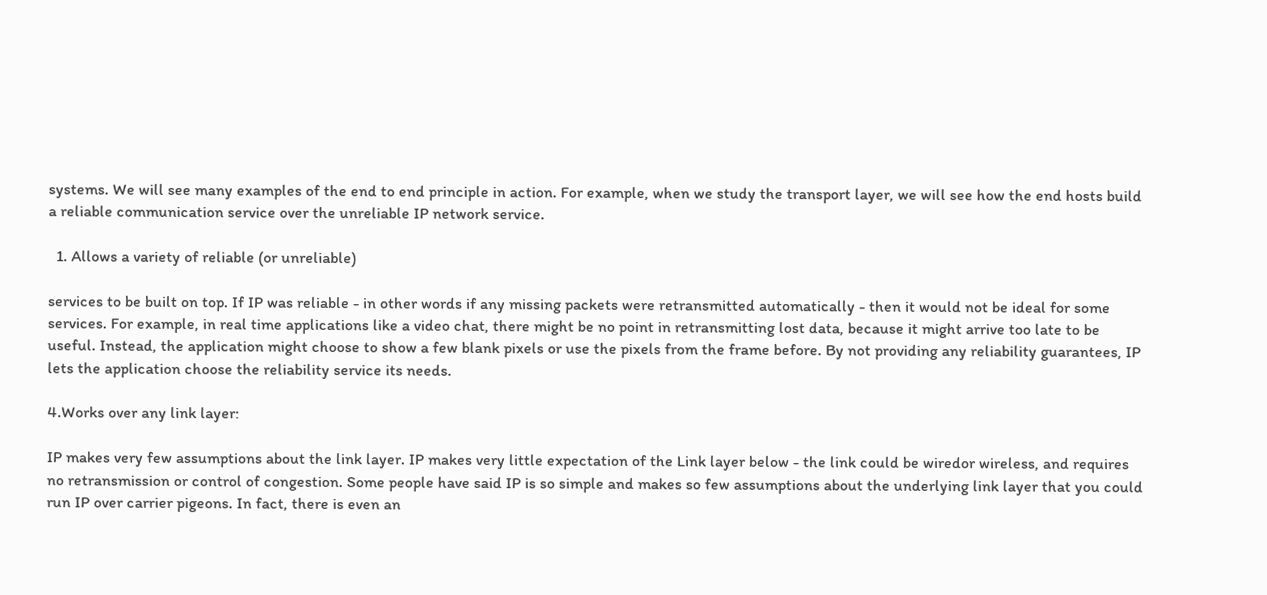systems. We will see many examples of the end to end principle in action. For example, when we study the transport layer, we will see how the end hosts build a reliable communication service over the unreliable IP network service.

  1. Allows a variety of reliable (or unreliable)

services to be built on top. If IP was reliable - in other words if any missing packets were retransmitted automatically - then it would not be ideal for some services. For example, in real time applications like a video chat, there might be no point in retransmitting lost data, because it might arrive too late to be useful. Instead, the application might choose to show a few blank pixels or use the pixels from the frame before. By not providing any reliability guarantees, IP lets the application choose the reliability service its needs.

4.Works over any link layer:

IP makes very few assumptions about the link layer. IP makes very little expectation of the Link layer below - the link could be wiredor wireless, and requires no retransmission or control of congestion. Some people have said IP is so simple and makes so few assumptions about the underlying link layer that you could run IP over carrier pigeons. In fact, there is even an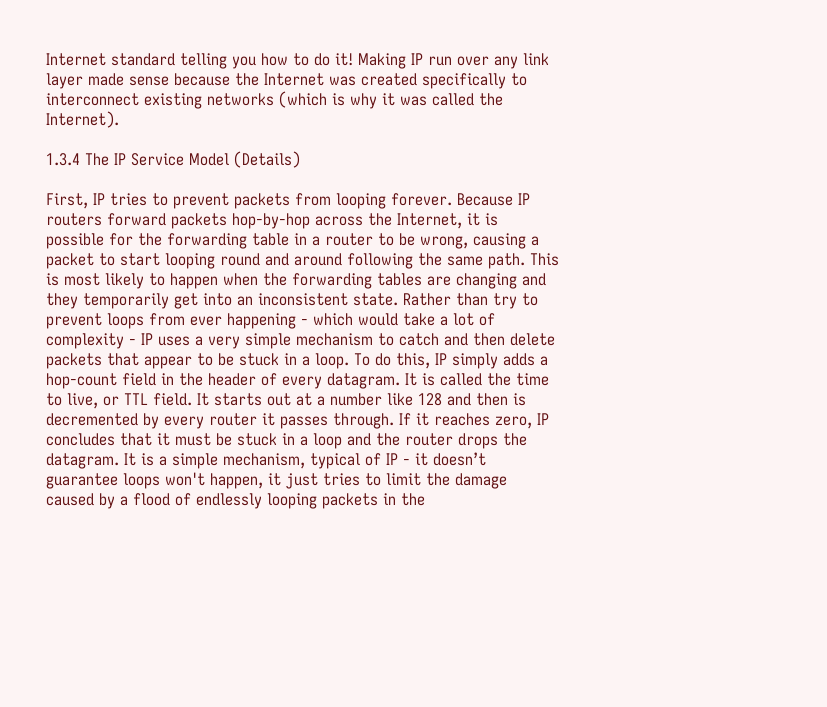Internet standard telling you how to do it! Making IP run over any link layer made sense because the Internet was created specifically to interconnect existing networks (which is why it was called the Internet).

1.3.4 The IP Service Model (Details)

First, IP tries to prevent packets from looping forever. Because IP routers forward packets hop-by-hop across the Internet, it is possible for the forwarding table in a router to be wrong, causing a packet to start looping round and around following the same path. This is most likely to happen when the forwarding tables are changing and they temporarily get into an inconsistent state. Rather than try to prevent loops from ever happening - which would take a lot of complexity - IP uses a very simple mechanism to catch and then delete packets that appear to be stuck in a loop. To do this, IP simply adds a hop-count field in the header of every datagram. It is called the time to live, or TTL field. It starts out at a number like 128 and then is decremented by every router it passes through. If it reaches zero, IP concludes that it must be stuck in a loop and the router drops the datagram. It is a simple mechanism, typical of IP - it doesn’t guarantee loops won't happen, it just tries to limit the damage caused by a flood of endlessly looping packets in the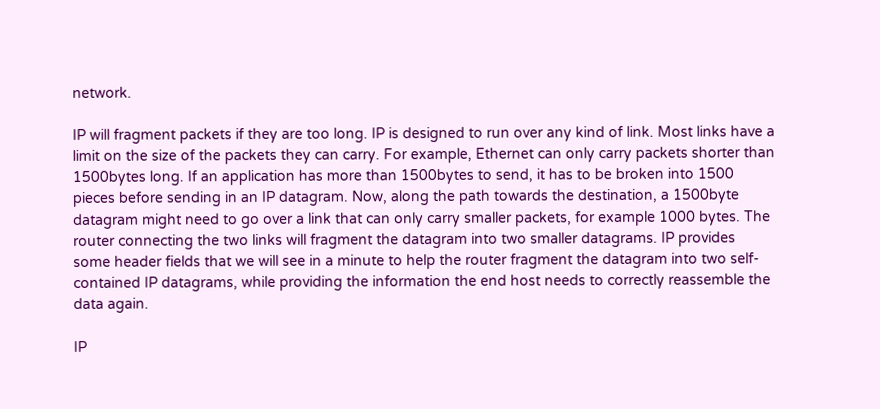network.

IP will fragment packets if they are too long. IP is designed to run over any kind of link. Most links have a limit on the size of the packets they can carry. For example, Ethernet can only carry packets shorter than 1500bytes long. If an application has more than 1500bytes to send, it has to be broken into 1500 pieces before sending in an IP datagram. Now, along the path towards the destination, a 1500byte datagram might need to go over a link that can only carry smaller packets, for example 1000 bytes. The router connecting the two links will fragment the datagram into two smaller datagrams. IP provides some header fields that we will see in a minute to help the router fragment the datagram into two self-contained IP datagrams, while providing the information the end host needs to correctly reassemble the data again.

IP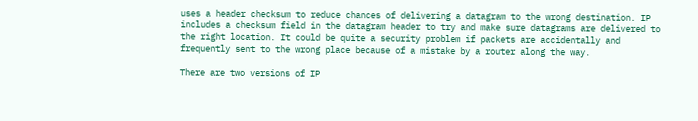uses a header checksum to reduce chances of delivering a datagram to the wrong destination. IP includes a checksum field in the datagram header to try and make sure datagrams are delivered to the right location. It could be quite a security problem if packets are accidentally and frequently sent to the wrong place because of a mistake by a router along the way.

There are two versions of IP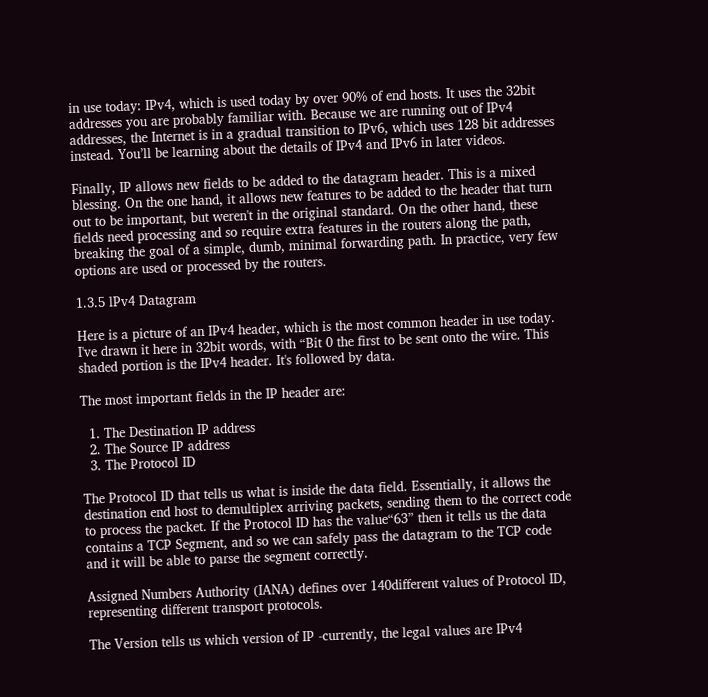in use today: IPv4, which is used today by over 90% of end hosts. It uses the 32bit addresses you are probably familiar with. Because we are running out of IPv4 addresses, the Internet is in a gradual transition to IPv6, which uses 128 bit addresses instead. You’ll be learning about the details of IPv4 and IPv6 in later videos.

Finally, IP allows new fields to be added to the datagram header. This is a mixed blessing. On the one hand, it allows new features to be added to the header that turn out to be important, but weren't in the original standard. On the other hand, these fields need processing and so require extra features in the routers along the path, breaking the goal of a simple, dumb, minimal forwarding path. In practice, very few options are used or processed by the routers.

1.3.5 lPv4 Datagram

Here is a picture of an IPv4 header, which is the most common header in use today. I've drawn it here in 32bit words, with “Bit 0 the first to be sent onto the wire. This shaded portion is the IPv4 header. It's followed by data.

The most important fields in the IP header are:

  1. The Destination IP address
  2. The Source IP address
  3. The Protocol ID

The Protocol ID that tells us what is inside the data field. Essentially, it allows the destination end host to demultiplex arriving packets, sending them to the correct code to process the packet. If the Protocol ID has the value“63” then it tells us the data contains a TCP Segment, and so we can safely pass the datagram to the TCP code and it will be able to parse the segment correctly.

Assigned Numbers Authority (IANA) defines over 140different values of Protocol ID, representing different transport protocols.

The Version tells us which version of IP -currently, the legal values are IPv4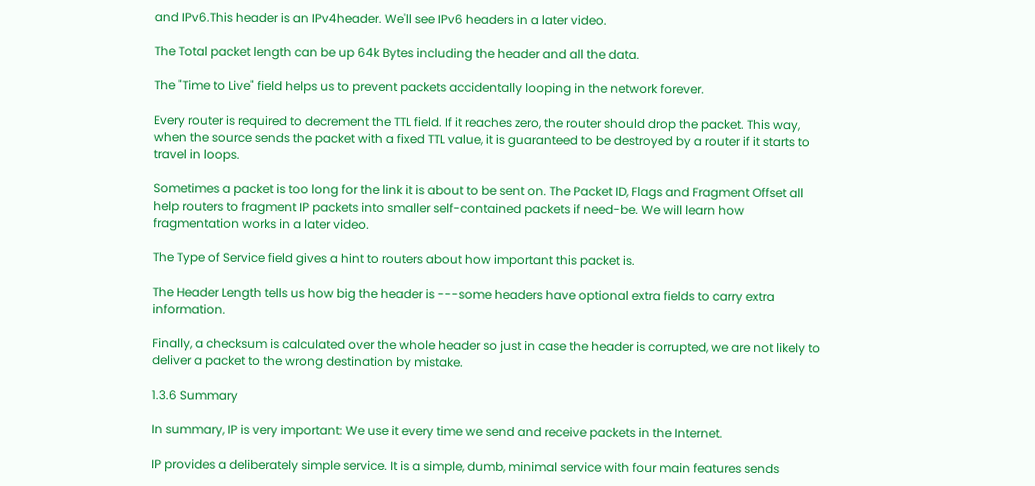and IPv6.This header is an IPv4header. We'll see IPv6 headers in a later video.

The Total packet length can be up 64k Bytes including the header and all the data.

The "Time to Live" field helps us to prevent packets accidentally looping in the network forever.

Every router is required to decrement the TTL field. If it reaches zero, the router should drop the packet. This way, when the source sends the packet with a fixed TTL value, it is guaranteed to be destroyed by a router if it starts to travel in loops.

Sometimes a packet is too long for the link it is about to be sent on. The Packet ID, Flags and Fragment Offset all help routers to fragment IP packets into smaller self-contained packets if need-be. We will learn how fragmentation works in a later video.

The Type of Service field gives a hint to routers about how important this packet is.

The Header Length tells us how big the header is ---some headers have optional extra fields to carry extra information.

Finally, a checksum is calculated over the whole header so just in case the header is corrupted, we are not likely to deliver a packet to the wrong destination by mistake.

1.3.6 Summary

In summary, IP is very important: We use it every time we send and receive packets in the Internet.

IP provides a deliberately simple service. It is a simple, dumb, minimal service with four main features sends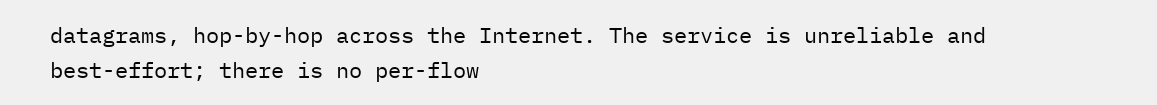datagrams, hop-by-hop across the Internet. The service is unreliable and best-effort; there is no per-flow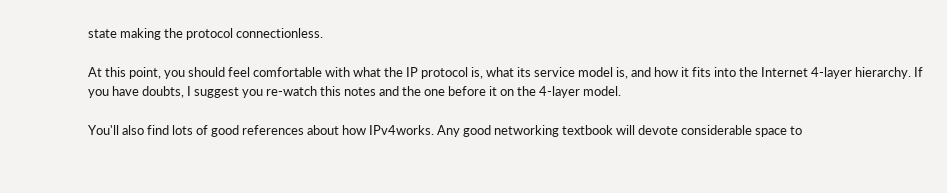state making the protocol connectionless.

At this point, you should feel comfortable with what the IP protocol is, what its service model is, and how it fits into the Internet 4-layer hierarchy. If you have doubts, I suggest you re-watch this notes and the one before it on the 4-layer model.

You'll also find lots of good references about how IPv4works. Any good networking textbook will devote considerable space to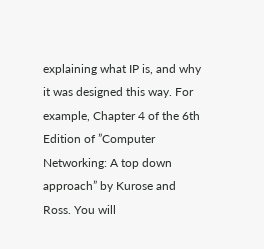explaining what IP is, and why it was designed this way. For example, Chapter 4 of the 6th Edition of ”Computer Networking: A top down approach” by Kurose and Ross. You will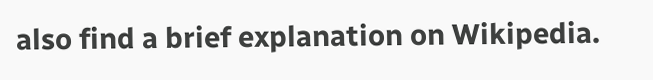also find a brief explanation on Wikipedia.